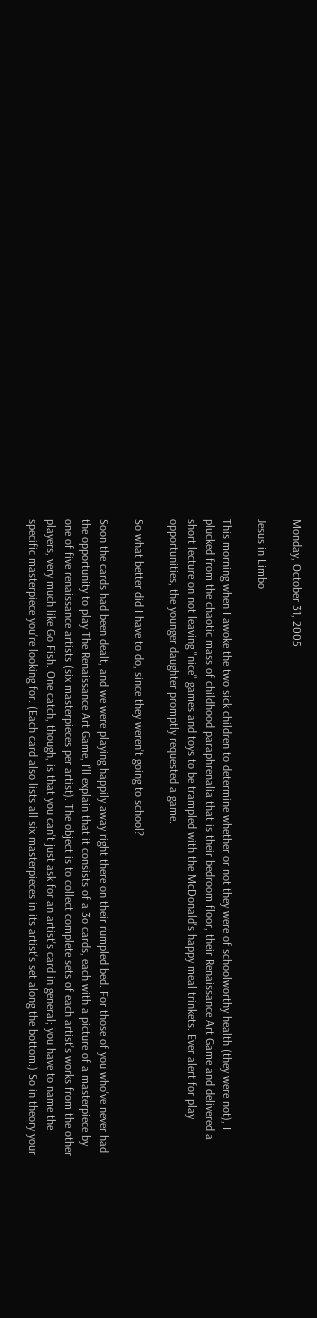Monday, October 31, 2005

Jesus in Limbo

This morning when I awoke the two sick children to determine whether or not they were of schoolworthy health (they were not), I plucked from the chaotic mass of childhood paraphrenalia that is their bedroom floor, their Renaissance Art Game and delivered a short lecture on not leaving "nice" games and toys to be trampled with the McDonald's happy meal trinkets. Ever alert for play opportunities, the younger daughter promptly requested a game.

So what better did I have to do, since they weren't going to school?

Soon the cards had been dealt, and we were playing happily away right there on their rumpled bed. For those of you who've never had the opportunity to play The Renaissance Art Game, I'll explain that it consists of a 3o cards, each with a picture of a masterpiece by one of five renaissance artists (six masterpieces per artist). The object is to collect complete sets of each artist's works from the other players, very much like Go Fish. One catch, though, is that you can't just ask for an artist's card in general; you have to name the specific masterpiece you're looking for. (Each card also lists all six masterpieces in its artist's set along the bottom.) So in theory your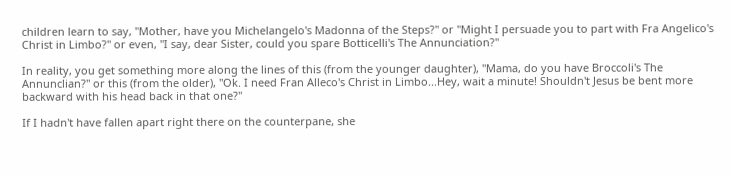children learn to say, "Mother, have you Michelangelo's Madonna of the Steps?" or "Might I persuade you to part with Fra Angelico's Christ in Limbo?" or even, "I say, dear Sister, could you spare Botticelli's The Annunciation?"

In reality, you get something more along the lines of this (from the younger daughter), "Mama, do you have Broccoli's The Annunclian?" or this (from the older), "Ok. I need Fran Alleco's Christ in Limbo...Hey, wait a minute! Shouldn't Jesus be bent more backward with his head back in that one?"

If I hadn't have fallen apart right there on the counterpane, she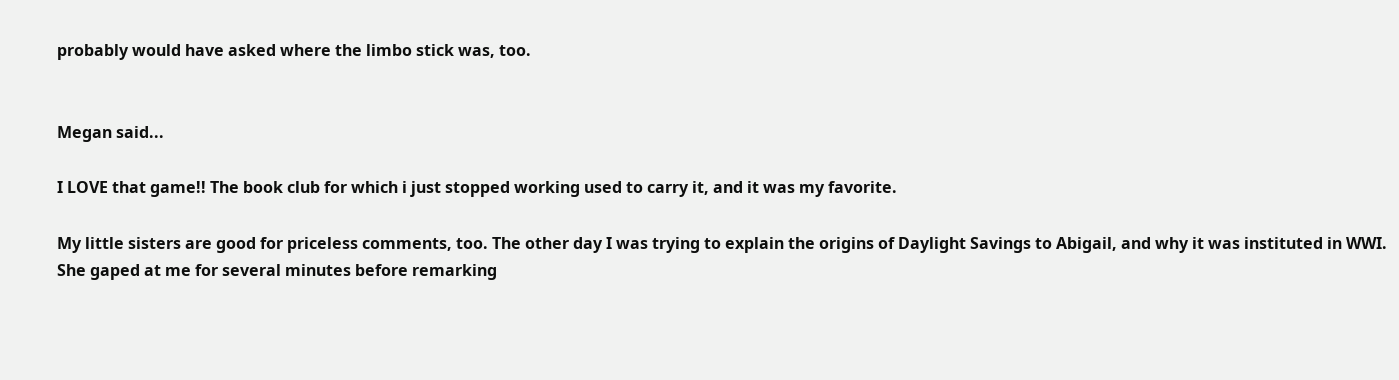probably would have asked where the limbo stick was, too.


Megan said...

I LOVE that game!! The book club for which i just stopped working used to carry it, and it was my favorite.

My little sisters are good for priceless comments, too. The other day I was trying to explain the origins of Daylight Savings to Abigail, and why it was instituted in WWI. She gaped at me for several minutes before remarking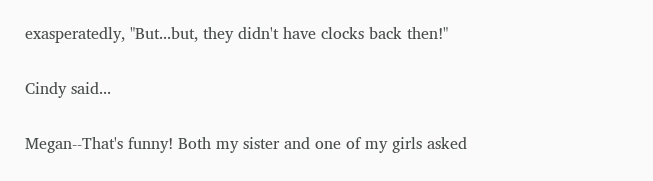exasperatedly, "But...but, they didn't have clocks back then!"

Cindy said...

Megan--That's funny! Both my sister and one of my girls asked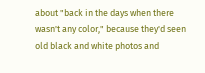about "back in the days when there wasn't any color," because they'd seen old black and white photos and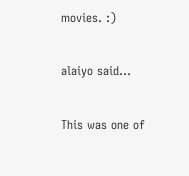movies. :)

alaiyo said...

This was one of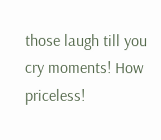those laugh till you cry moments! How priceless!